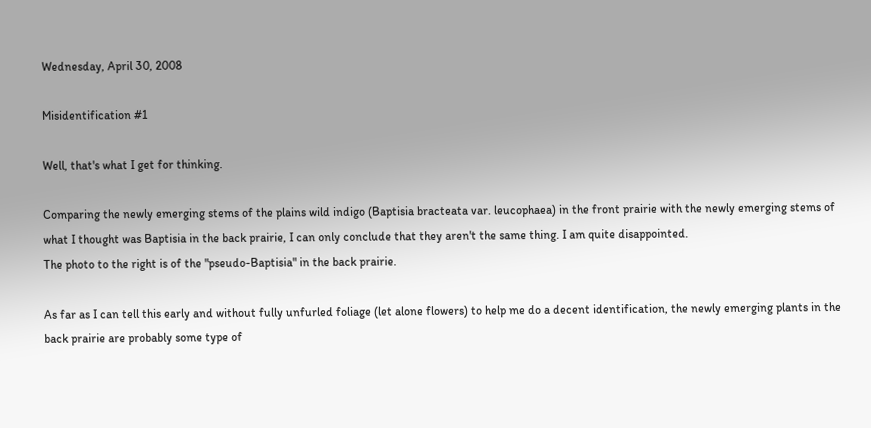Wednesday, April 30, 2008

Misidentification #1

Well, that's what I get for thinking.

Comparing the newly emerging stems of the plains wild indigo (Baptisia bracteata var. leucophaea) in the front prairie with the newly emerging stems of what I thought was Baptisia in the back prairie, I can only conclude that they aren't the same thing. I am quite disappointed.
The photo to the right is of the "pseudo-Baptisia" in the back prairie.

As far as I can tell this early and without fully unfurled foliage (let alone flowers) to help me do a decent identification, the newly emerging plants in the back prairie are probably some type of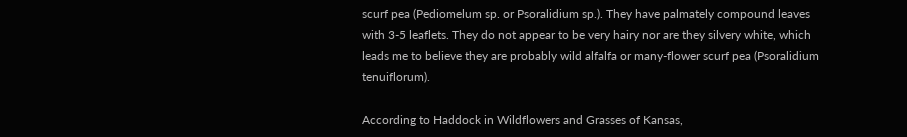scurf pea (Pediomelum sp. or Psoralidium sp.). They have palmately compound leaves with 3-5 leaflets. They do not appear to be very hairy nor are they silvery white, which leads me to believe they are probably wild alfalfa or many-flower scurf pea (Psoralidium tenuiflorum).

According to Haddock in Wildflowers and Grasses of Kansas,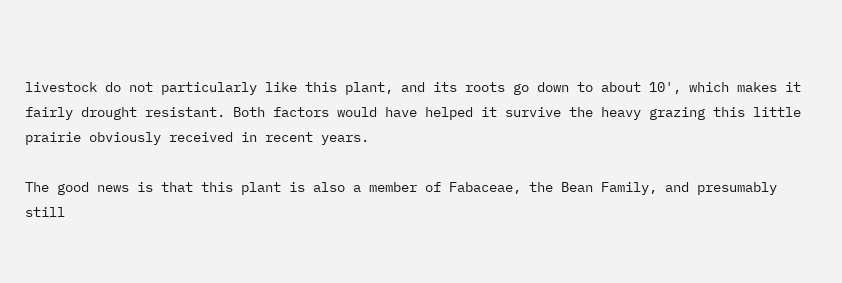livestock do not particularly like this plant, and its roots go down to about 10', which makes it fairly drought resistant. Both factors would have helped it survive the heavy grazing this little prairie obviously received in recent years.

The good news is that this plant is also a member of Fabaceae, the Bean Family, and presumably still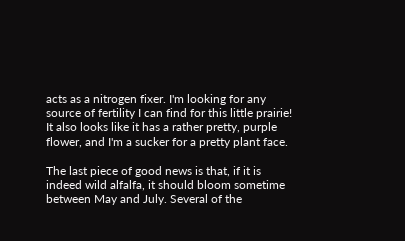acts as a nitrogen fixer. I'm looking for any source of fertility I can find for this little prairie! It also looks like it has a rather pretty, purple flower, and I'm a sucker for a pretty plant face.

The last piece of good news is that, if it is indeed wild alfalfa, it should bloom sometime between May and July. Several of the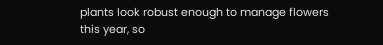plants look robust enough to manage flowers this year, so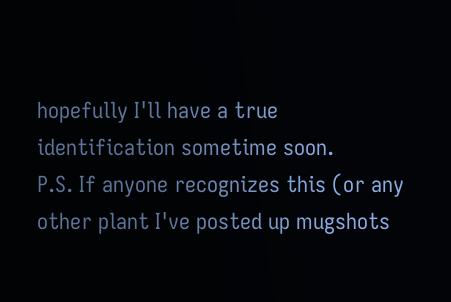hopefully I'll have a true identification sometime soon.
P.S. If anyone recognizes this (or any other plant I've posted up mugshots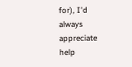for), I'd always appreciate help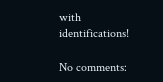with identifications!

No comments: